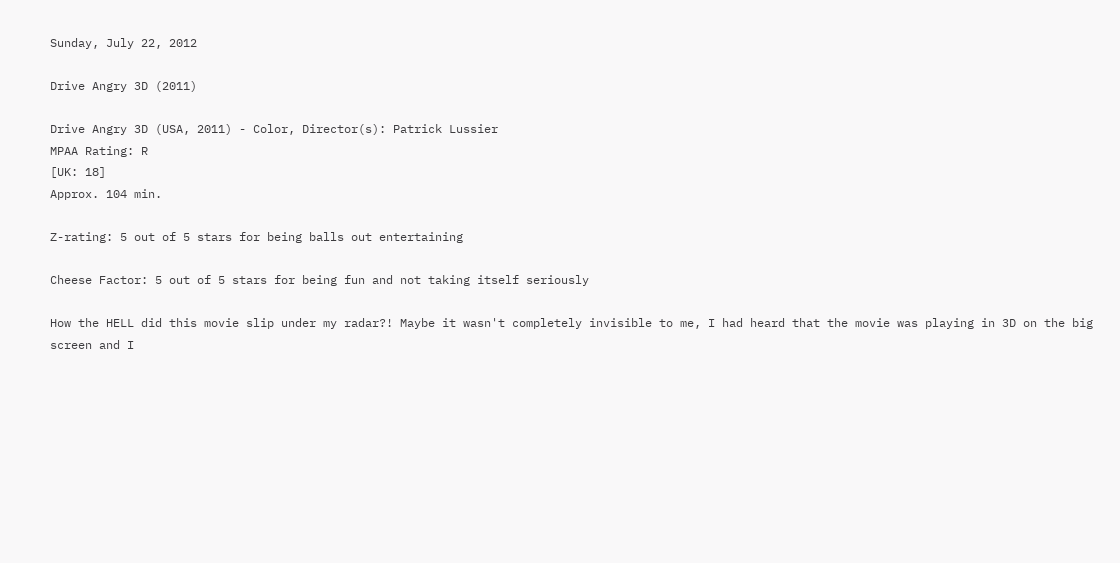Sunday, July 22, 2012

Drive Angry 3D (2011)

Drive Angry 3D (USA, 2011) - Color, Director(s): Patrick Lussier
MPAA Rating: R
[UK: 18]
Approx. 104 min.

Z-rating: 5 out of 5 stars for being balls out entertaining

Cheese Factor: 5 out of 5 stars for being fun and not taking itself seriously

How the HELL did this movie slip under my radar?! Maybe it wasn't completely invisible to me, I had heard that the movie was playing in 3D on the big screen and I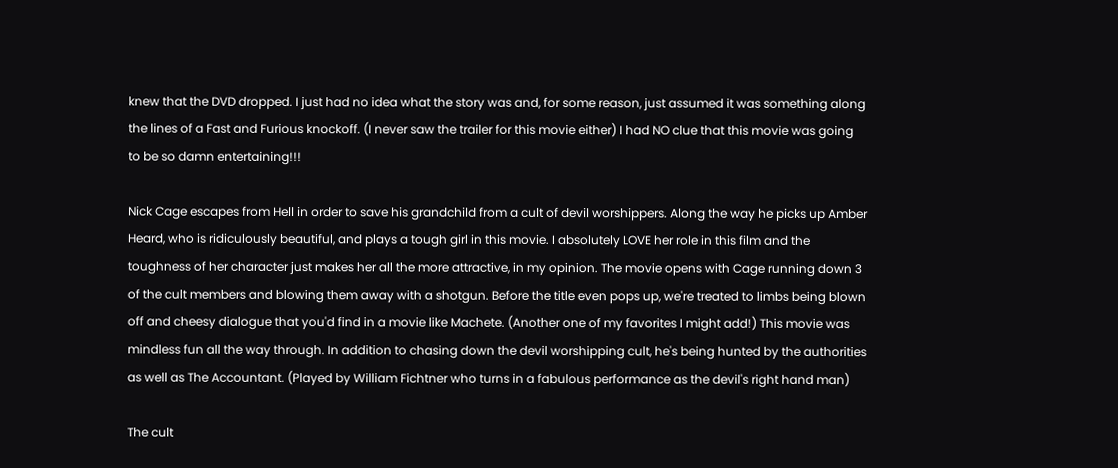knew that the DVD dropped. I just had no idea what the story was and, for some reason, just assumed it was something along the lines of a Fast and Furious knockoff. (I never saw the trailer for this movie either) I had NO clue that this movie was going to be so damn entertaining!!!

Nick Cage escapes from Hell in order to save his grandchild from a cult of devil worshippers. Along the way he picks up Amber Heard, who is ridiculously beautiful, and plays a tough girl in this movie. I absolutely LOVE her role in this film and the toughness of her character just makes her all the more attractive, in my opinion. The movie opens with Cage running down 3 of the cult members and blowing them away with a shotgun. Before the title even pops up, we're treated to limbs being blown off and cheesy dialogue that you'd find in a movie like Machete. (Another one of my favorites I might add!) This movie was mindless fun all the way through. In addition to chasing down the devil worshipping cult, he's being hunted by the authorities as well as The Accountant. (Played by William Fichtner who turns in a fabulous performance as the devil's right hand man)

The cult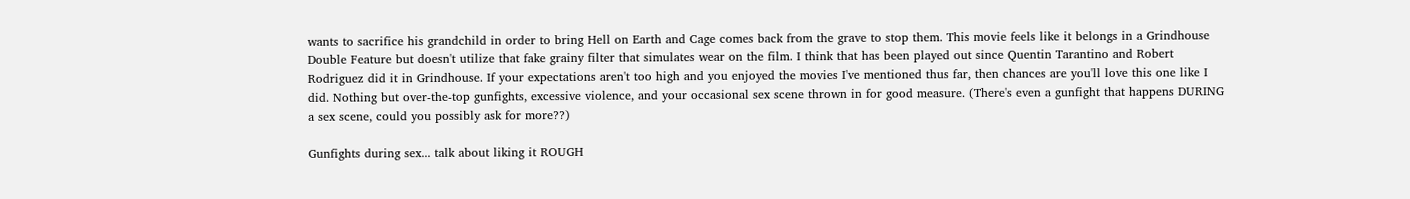wants to sacrifice his grandchild in order to bring Hell on Earth and Cage comes back from the grave to stop them. This movie feels like it belongs in a Grindhouse Double Feature but doesn't utilize that fake grainy filter that simulates wear on the film. I think that has been played out since Quentin Tarantino and Robert Rodriguez did it in Grindhouse. If your expectations aren't too high and you enjoyed the movies I've mentioned thus far, then chances are you'll love this one like I did. Nothing but over-the-top gunfights, excessive violence, and your occasional sex scene thrown in for good measure. (There's even a gunfight that happens DURING a sex scene, could you possibly ask for more??)

Gunfights during sex... talk about liking it ROUGH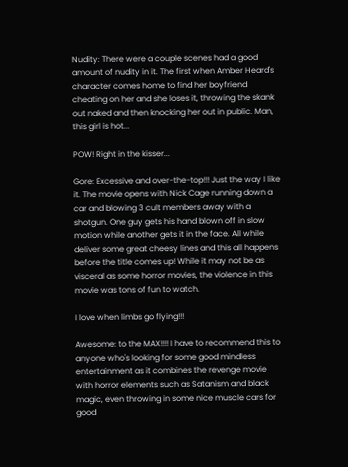Nudity: There were a couple scenes had a good amount of nudity in it. The first when Amber Heard's character comes home to find her boyfriend cheating on her and she loses it, throwing the skank out naked and then knocking her out in public. Man, this girl is hot...

POW! Right in the kisser...

Gore: Excessive and over-the-top!!! Just the way I like it. The movie opens with Nick Cage running down a car and blowing 3 cult members away with a shotgun. One guy gets his hand blown off in slow motion while another gets it in the face. All while deliver some great cheesy lines and this all happens before the title comes up! While it may not be as visceral as some horror movies, the violence in this movie was tons of fun to watch.

I love when limbs go flying!!!

Awesome: to the MAX!!!! I have to recommend this to anyone who's looking for some good mindless entertainment as it combines the revenge movie with horror elements such as Satanism and black magic, even throwing in some nice muscle cars for good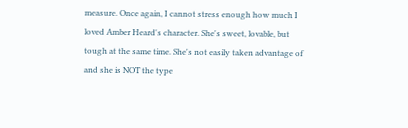measure. Once again, I cannot stress enough how much I loved Amber Heard's character. She's sweet, lovable, but tough at the same time. She's not easily taken advantage of and she is NOT the type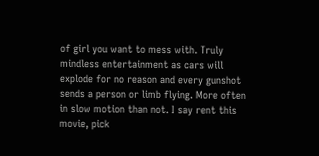of girl you want to mess with. Truly mindless entertainment as cars will explode for no reason and every gunshot sends a person or limb flying. More often in slow motion than not. I say rent this movie, pick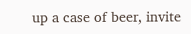up a case of beer, invite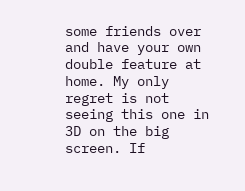some friends over and have your own double feature at home. My only regret is not seeing this one in 3D on the big screen. If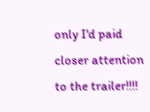only I'd paid closer attention to the trailer!!!!